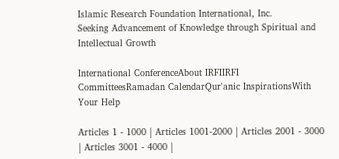Islamic Research Foundation International, Inc.
Seeking Advancement of Knowledge through Spiritual and Intellectual Growth

International ConferenceAbout IRFIIRFI CommitteesRamadan CalendarQur'anic InspirationsWith Your Help

Articles 1 - 1000 | Articles 1001-2000 | Articles 2001 - 3000 | Articles 3001 - 4000 |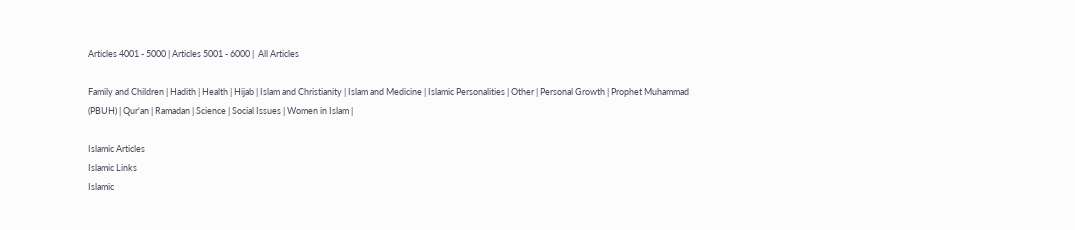Articles 4001 - 5000 | Articles 5001 - 6000 |  All Articles

Family and Children | Hadith | Health | Hijab | Islam and Christianity | Islam and Medicine | Islamic Personalities | Other | Personal Growth | Prophet Muhammad (PBUH) | Qur'an | Ramadan | Science | Social Issues | Women in Islam |

Islamic Articles
Islamic Links
Islamic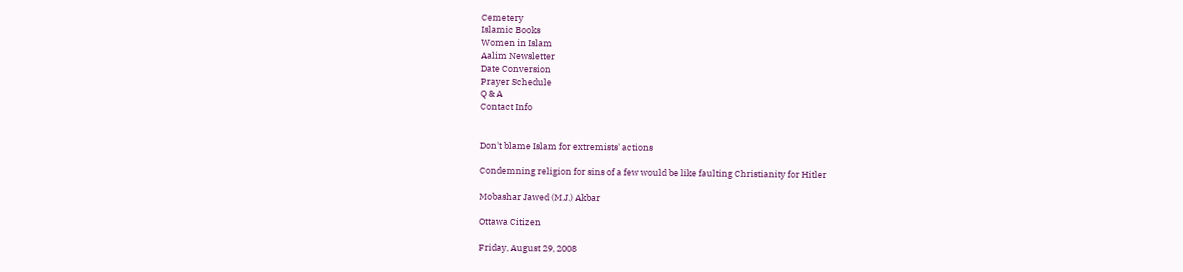Cemetery
Islamic Books
Women in Islam
Aalim Newsletter
Date Conversion
Prayer Schedule
Q & A
Contact Info


Don't blame Islam for extremists' actions

Condemning religion for sins of a few would be like faulting Christianity for Hitler

Mobashar Jawed (M.J.) Akbar

Ottawa Citizen

Friday, August 29, 2008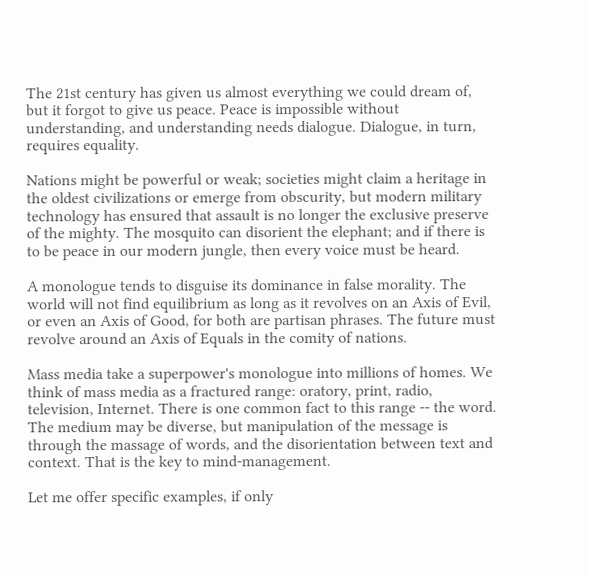The 21st century has given us almost everything we could dream of, but it forgot to give us peace. Peace is impossible without understanding, and understanding needs dialogue. Dialogue, in turn, requires equality.

Nations might be powerful or weak; societies might claim a heritage in the oldest civilizations or emerge from obscurity, but modern military technology has ensured that assault is no longer the exclusive preserve of the mighty. The mosquito can disorient the elephant; and if there is to be peace in our modern jungle, then every voice must be heard.

A monologue tends to disguise its dominance in false morality. The world will not find equilibrium as long as it revolves on an Axis of Evil, or even an Axis of Good, for both are partisan phrases. The future must revolve around an Axis of Equals in the comity of nations.

Mass media take a superpower's monologue into millions of homes. We think of mass media as a fractured range: oratory, print, radio, television, Internet. There is one common fact to this range -- the word. The medium may be diverse, but manipulation of the message is through the massage of words, and the disorientation between text and context. That is the key to mind-management.

Let me offer specific examples, if only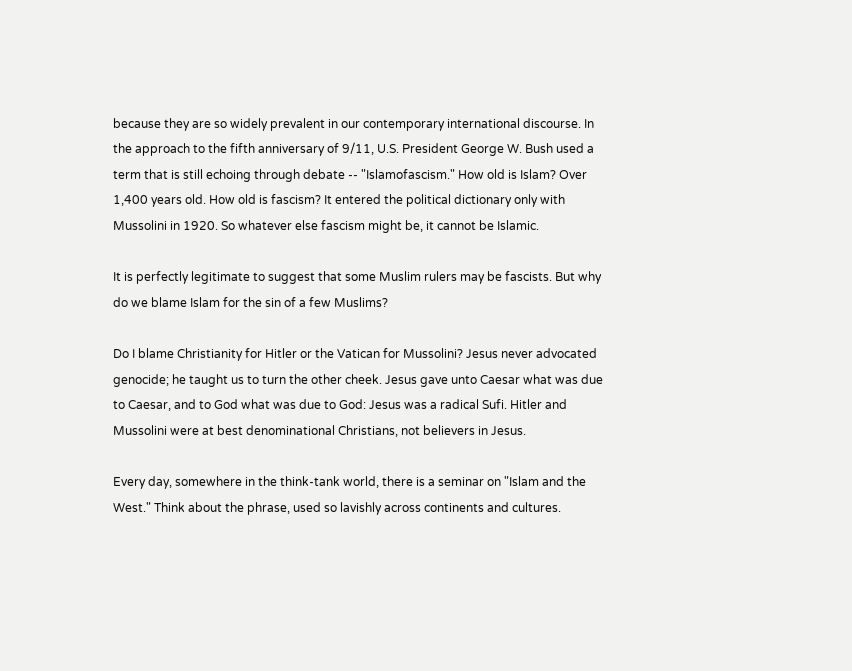because they are so widely prevalent in our contemporary international discourse. In the approach to the fifth anniversary of 9/11, U.S. President George W. Bush used a term that is still echoing through debate -- "Islamofascism." How old is Islam? Over 1,400 years old. How old is fascism? It entered the political dictionary only with Mussolini in 1920. So whatever else fascism might be, it cannot be Islamic.

It is perfectly legitimate to suggest that some Muslim rulers may be fascists. But why do we blame Islam for the sin of a few Muslims?

Do I blame Christianity for Hitler or the Vatican for Mussolini? Jesus never advocated genocide; he taught us to turn the other cheek. Jesus gave unto Caesar what was due to Caesar, and to God what was due to God: Jesus was a radical Sufi. Hitler and Mussolini were at best denominational Christians, not believers in Jesus.

Every day, somewhere in the think-tank world, there is a seminar on "Islam and the West." Think about the phrase, used so lavishly across continents and cultures.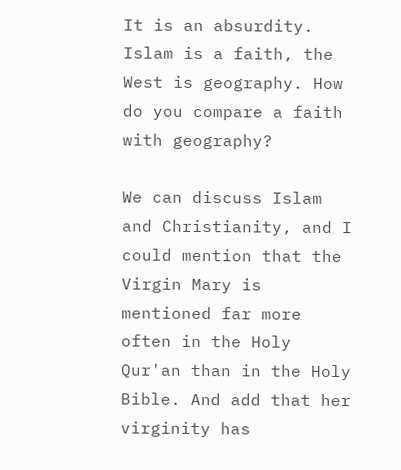It is an absurdity. Islam is a faith, the West is geography. How do you compare a faith with geography?

We can discuss Islam and Christianity, and I could mention that the Virgin Mary is mentioned far more often in the Holy Qur'an than in the Holy Bible. And add that her virginity has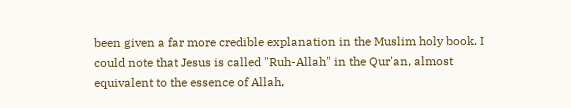been given a far more credible explanation in the Muslim holy book. I could note that Jesus is called "Ruh-Allah" in the Qur'an, almost equivalent to the essence of Allah,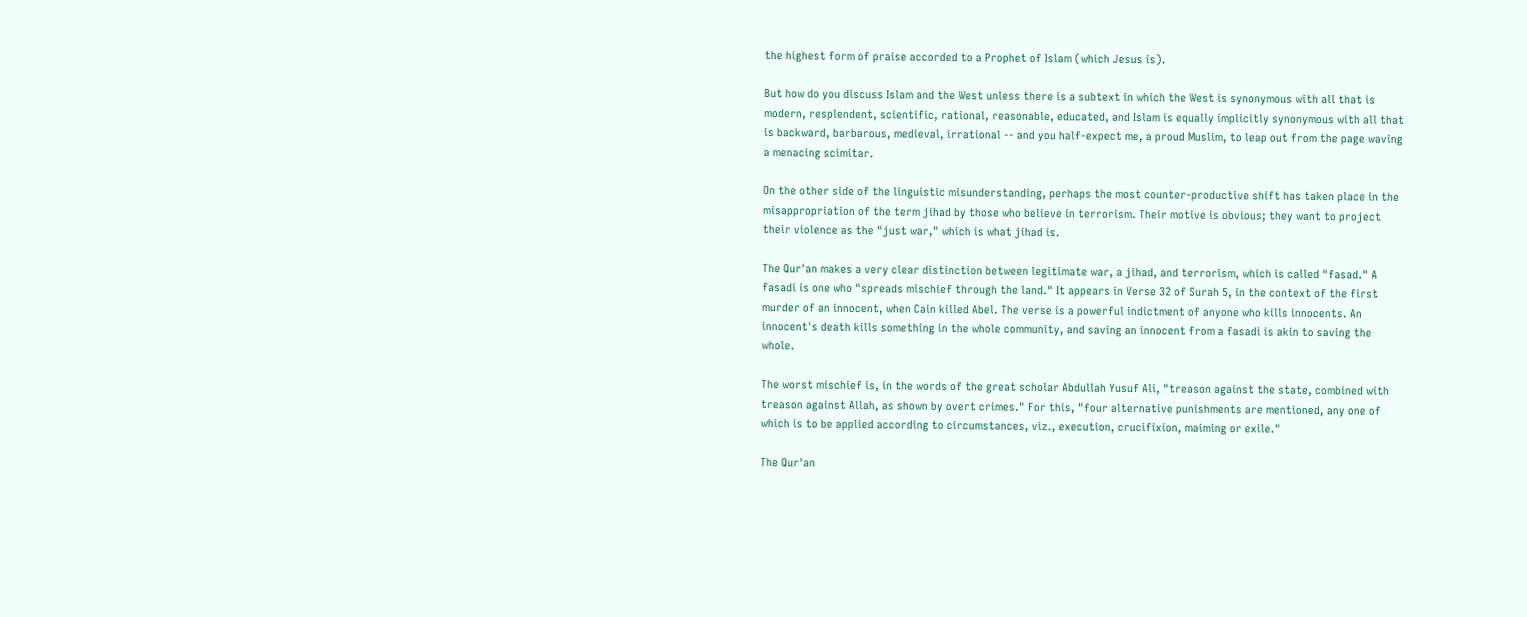the highest form of praise accorded to a Prophet of Islam (which Jesus is).

But how do you discuss Islam and the West unless there is a subtext in which the West is synonymous with all that is modern, resplendent, scientific, rational, reasonable, educated, and Islam is equally implicitly synonymous with all that is backward, barbarous, medieval, irrational -- and you half-expect me, a proud Muslim, to leap out from the page waving a menacing scimitar.

On the other side of the linguistic misunderstanding, perhaps the most counter-productive shift has taken place in the misappropriation of the term jihad by those who believe in terrorism. Their motive is obvious; they want to project their violence as the "just war," which is what jihad is.

The Qur'an makes a very clear distinction between legitimate war, a jihad, and terrorism, which is called "fasad." A fasadi is one who "spreads mischief through the land." It appears in Verse 32 of Surah 5, in the context of the first murder of an innocent, when Cain killed Abel. The verse is a powerful indictment of anyone who kills innocents. An innocent's death kills something in the whole community, and saving an innocent from a fasadi is akin to saving the whole.

The worst mischief is, in the words of the great scholar Abdullah Yusuf Ali, "treason against the state, combined with treason against Allah, as shown by overt crimes." For this, "four alternative punishments are mentioned, any one of which is to be applied according to circumstances, viz., execution, crucifixion, maiming or exile."

The Qur'an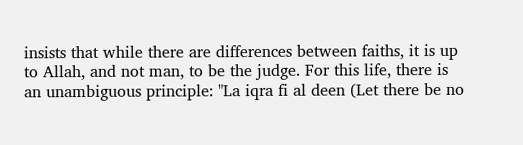insists that while there are differences between faiths, it is up to Allah, and not man, to be the judge. For this life, there is an unambiguous principle: "La iqra fi al deen (Let there be no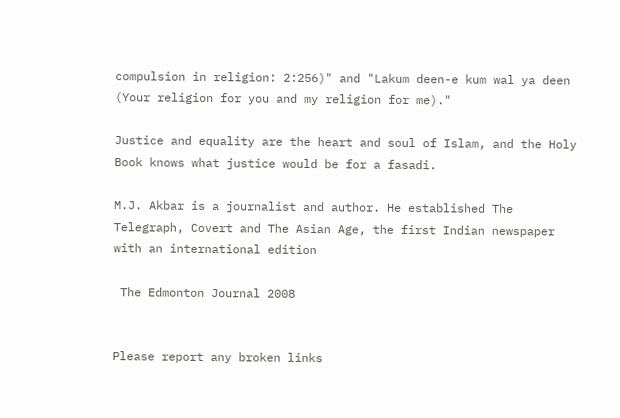compulsion in religion: 2:256)" and "Lakum deen-e kum wal ya deen (Your religion for you and my religion for me)."

Justice and equality are the heart and soul of Islam, and the Holy Book knows what justice would be for a fasadi.

M.J. Akbar is a journalist and author. He established The Telegraph, Covert and The Asian Age, the first Indian newspaper with an international edition

 The Edmonton Journal 2008


Please report any broken links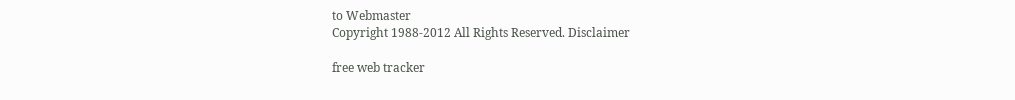to Webmaster
Copyright 1988-2012 All Rights Reserved. Disclaimer

free web tracker